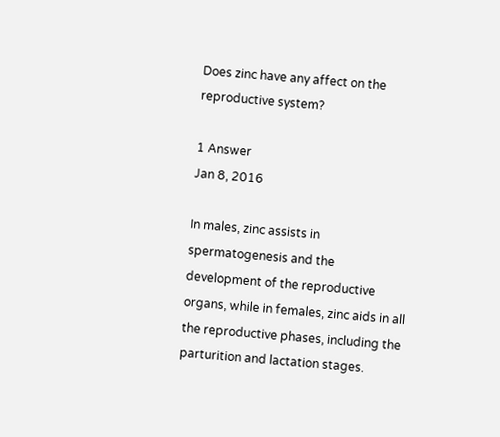Does zinc have any affect on the reproductive system?

1 Answer
Jan 8, 2016

In males, zinc assists in spermatogenesis and the development of the reproductive organs, while in females, zinc aids in all the reproductive phases, including the parturition and lactation stages.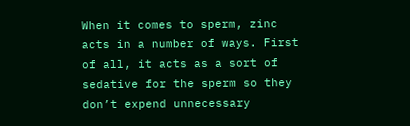When it comes to sperm, zinc acts in a number of ways. First of all, it acts as a sort of sedative for the sperm so they don’t expend unnecessary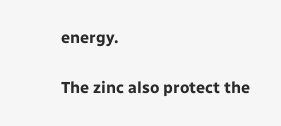energy.

The zinc also protect the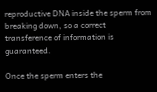reproductive DNA inside the sperm from breaking down, so a correct transference of information is guaranteed.

Once the sperm enters the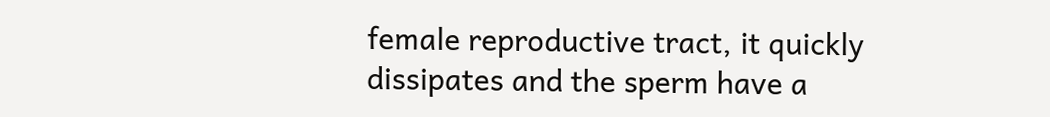female reproductive tract, it quickly dissipates and the sperm have a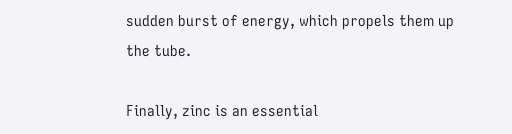sudden burst of energy, which propels them up the tube.

Finally, zinc is an essential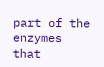part of the enzymes that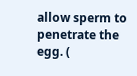allow sperm to penetrate the egg. (